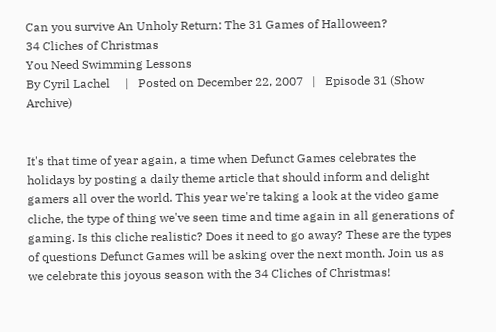Can you survive An Unholy Return: The 31 Games of Halloween?
34 Cliches of Christmas
You Need Swimming Lessons
By Cyril Lachel     |   Posted on December 22, 2007   |   Episode 31 (Show Archive)


It's that time of year again, a time when Defunct Games celebrates the holidays by posting a daily theme article that should inform and delight gamers all over the world. This year we're taking a look at the video game cliche, the type of thing we've seen time and time again in all generations of gaming. Is this cliche realistic? Does it need to go away? These are the types of questions Defunct Games will be asking over the next month. Join us as we celebrate this joyous season with the 34 Cliches of Christmas!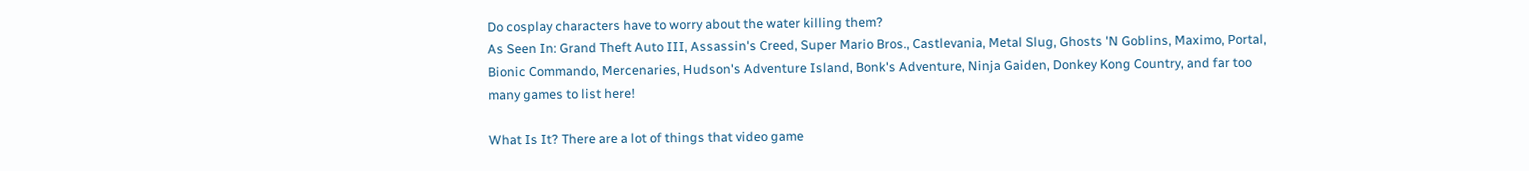Do cosplay characters have to worry about the water killing them?
As Seen In: Grand Theft Auto III, Assassin's Creed, Super Mario Bros., Castlevania, Metal Slug, Ghosts 'N Goblins, Maximo, Portal, Bionic Commando, Mercenaries, Hudson's Adventure Island, Bonk's Adventure, Ninja Gaiden, Donkey Kong Country, and far too many games to list here!

What Is It? There are a lot of things that video game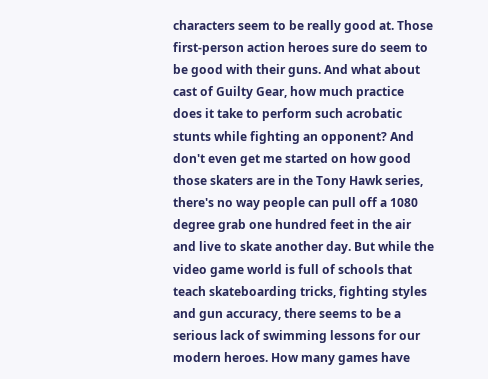characters seem to be really good at. Those first-person action heroes sure do seem to be good with their guns. And what about cast of Guilty Gear, how much practice does it take to perform such acrobatic stunts while fighting an opponent? And don't even get me started on how good those skaters are in the Tony Hawk series, there's no way people can pull off a 1080 degree grab one hundred feet in the air and live to skate another day. But while the video game world is full of schools that teach skateboarding tricks, fighting styles and gun accuracy, there seems to be a serious lack of swimming lessons for our modern heroes. How many games have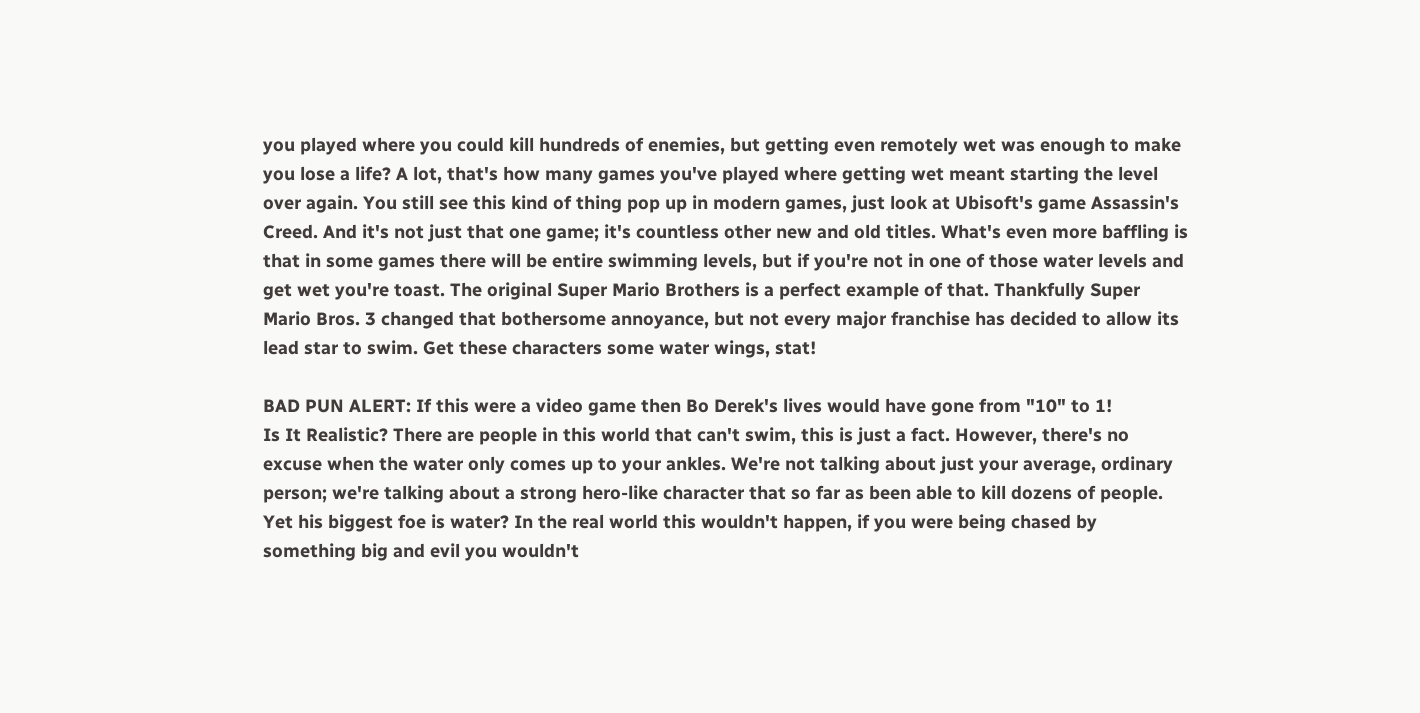you played where you could kill hundreds of enemies, but getting even remotely wet was enough to make you lose a life? A lot, that's how many games you've played where getting wet meant starting the level over again. You still see this kind of thing pop up in modern games, just look at Ubisoft's game Assassin's Creed. And it's not just that one game; it's countless other new and old titles. What's even more baffling is that in some games there will be entire swimming levels, but if you're not in one of those water levels and get wet you're toast. The original Super Mario Brothers is a perfect example of that. Thankfully Super Mario Bros. 3 changed that bothersome annoyance, but not every major franchise has decided to allow its lead star to swim. Get these characters some water wings, stat!

BAD PUN ALERT: If this were a video game then Bo Derek's lives would have gone from "10" to 1!
Is It Realistic? There are people in this world that can't swim, this is just a fact. However, there's no excuse when the water only comes up to your ankles. We're not talking about just your average, ordinary person; we're talking about a strong hero-like character that so far as been able to kill dozens of people. Yet his biggest foe is water? In the real world this wouldn't happen, if you were being chased by something big and evil you wouldn't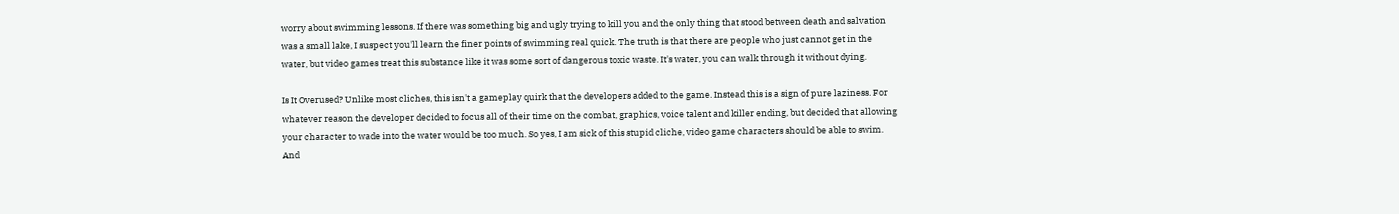worry about swimming lessons. If there was something big and ugly trying to kill you and the only thing that stood between death and salvation was a small lake, I suspect you'll learn the finer points of swimming real quick. The truth is that there are people who just cannot get in the water, but video games treat this substance like it was some sort of dangerous toxic waste. It's water, you can walk through it without dying.

Is It Overused? Unlike most cliches, this isn't a gameplay quirk that the developers added to the game. Instead this is a sign of pure laziness. For whatever reason the developer decided to focus all of their time on the combat, graphics, voice talent and killer ending, but decided that allowing your character to wade into the water would be too much. So yes, I am sick of this stupid cliche, video game characters should be able to swim. And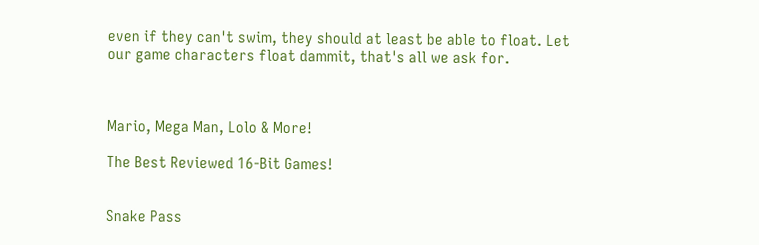even if they can't swim, they should at least be able to float. Let our game characters float dammit, that's all we ask for.



Mario, Mega Man, Lolo & More!

The Best Reviewed 16-Bit Games!


Snake Pass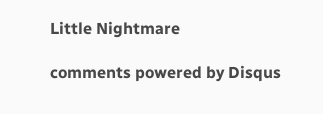Little Nightmare

comments powered by Disqus